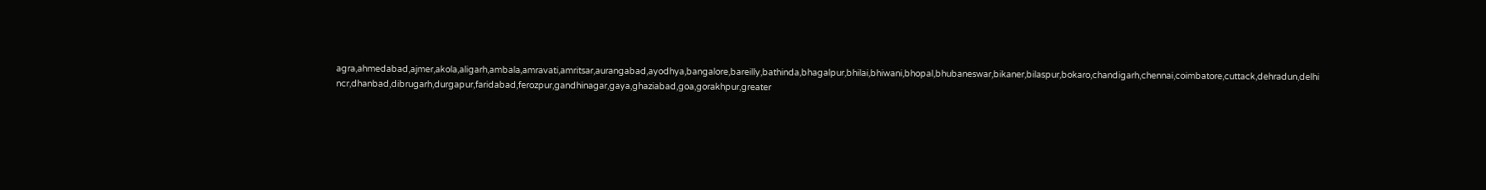agra,ahmedabad,ajmer,akola,aligarh,ambala,amravati,amritsar,aurangabad,ayodhya,bangalore,bareilly,bathinda,bhagalpur,bhilai,bhiwani,bhopal,bhubaneswar,bikaner,bilaspur,bokaro,chandigarh,chennai,coimbatore,cuttack,dehradun,delhi ncr,dhanbad,dibrugarh,durgapur,faridabad,ferozpur,gandhinagar,gaya,ghaziabad,goa,gorakhpur,greater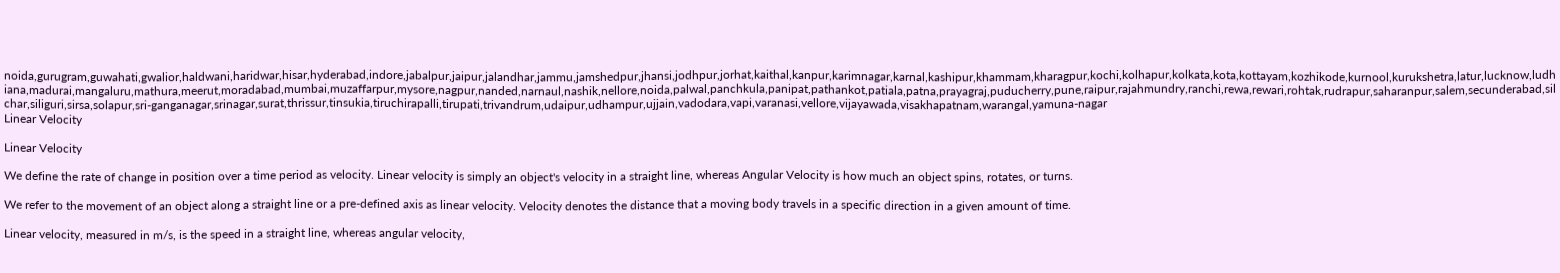noida,gurugram,guwahati,gwalior,haldwani,haridwar,hisar,hyderabad,indore,jabalpur,jaipur,jalandhar,jammu,jamshedpur,jhansi,jodhpur,jorhat,kaithal,kanpur,karimnagar,karnal,kashipur,khammam,kharagpur,kochi,kolhapur,kolkata,kota,kottayam,kozhikode,kurnool,kurukshetra,latur,lucknow,ludhiana,madurai,mangaluru,mathura,meerut,moradabad,mumbai,muzaffarpur,mysore,nagpur,nanded,narnaul,nashik,nellore,noida,palwal,panchkula,panipat,pathankot,patiala,patna,prayagraj,puducherry,pune,raipur,rajahmundry,ranchi,rewa,rewari,rohtak,rudrapur,saharanpur,salem,secunderabad,silchar,siliguri,sirsa,solapur,sri-ganganagar,srinagar,surat,thrissur,tinsukia,tiruchirapalli,tirupati,trivandrum,udaipur,udhampur,ujjain,vadodara,vapi,varanasi,vellore,vijayawada,visakhapatnam,warangal,yamuna-nagar
Linear Velocity

Linear Velocity

We define the rate of change in position over a time period as velocity. Linear velocity is simply an object's velocity in a straight line, whereas Angular Velocity is how much an object spins, rotates, or turns.

We refer to the movement of an object along a straight line or a pre-defined axis as linear velocity. Velocity denotes the distance that a moving body travels in a specific direction in a given amount of time.

Linear velocity, measured in m/s, is the speed in a straight line, whereas angular velocity,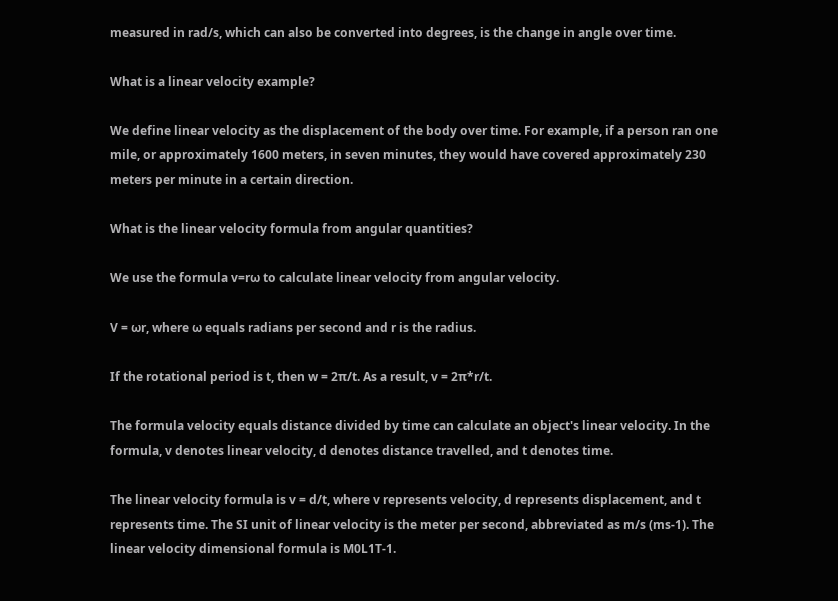measured in rad/s, which can also be converted into degrees, is the change in angle over time.

What is a linear velocity example?

We define linear velocity as the displacement of the body over time. For example, if a person ran one mile, or approximately 1600 meters, in seven minutes, they would have covered approximately 230 meters per minute in a certain direction.

What is the linear velocity formula from angular quantities?

We use the formula v=rω to calculate linear velocity from angular velocity.

V = ωr, where ω equals radians per second and r is the radius.

If the rotational period is t, then w = 2π/t. As a result, v = 2π*r/t.

The formula velocity equals distance divided by time can calculate an object's linear velocity. In the formula, v denotes linear velocity, d denotes distance travelled, and t denotes time.

The linear velocity formula is v = d/t, where v represents velocity, d represents displacement, and t represents time. The SI unit of linear velocity is the meter per second, abbreviated as m/s (ms-1). The linear velocity dimensional formula is M0L1T-1.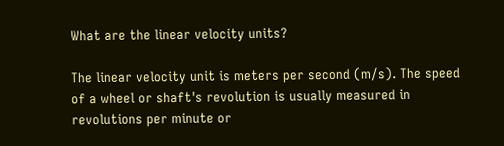What are the linear velocity units?

The linear velocity unit is meters per second (m/s). The speed of a wheel or shaft's revolution is usually measured in revolutions per minute or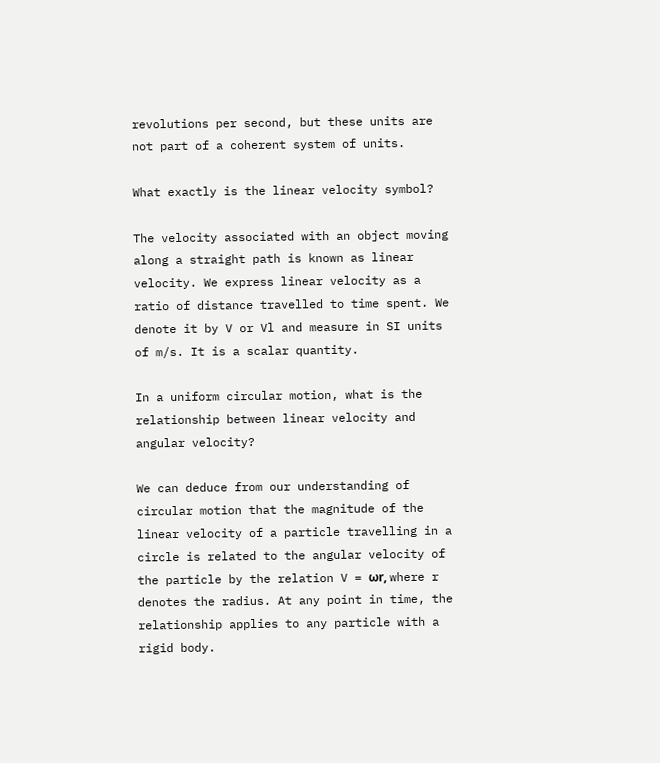revolutions per second, but these units are not part of a coherent system of units.

What exactly is the linear velocity symbol?

The velocity associated with an object moving along a straight path is known as linear velocity. We express linear velocity as a ratio of distance travelled to time spent. We denote it by V or Vl and measure in SI units of m/s. It is a scalar quantity.

In a uniform circular motion, what is the relationship between linear velocity and angular velocity?

We can deduce from our understanding of circular motion that the magnitude of the linear velocity of a particle travelling in a circle is related to the angular velocity of the particle by the relation V = ωr, where r denotes the radius. At any point in time, the relationship applies to any particle with a rigid body.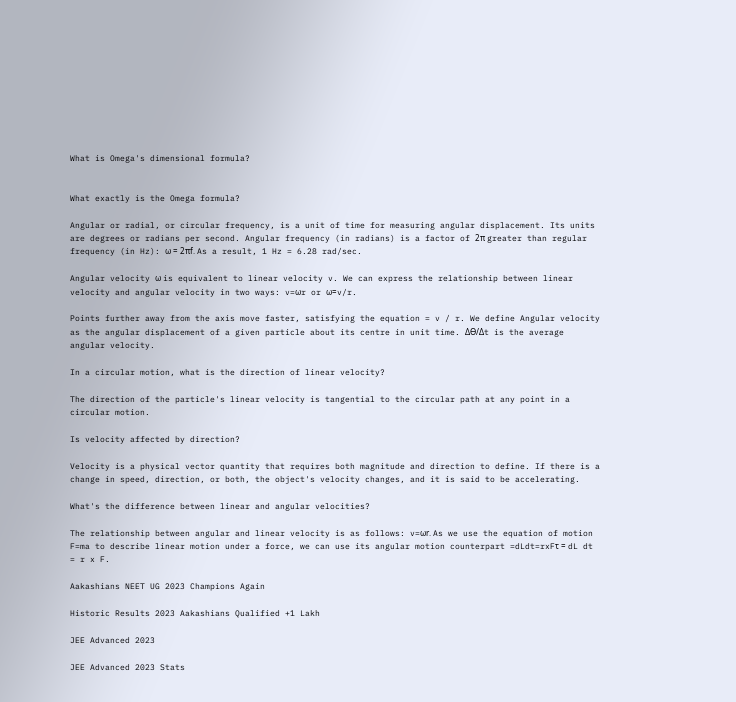What is Omega's dimensional formula?


What exactly is the Omega formula?

Angular or radial, or circular frequency, is a unit of time for measuring angular displacement. Its units are degrees or radians per second. Angular frequency (in radians) is a factor of 2π greater than regular frequency (in Hz): ω = 2πf. As a result, 1 Hz = 6.28 rad/sec.

Angular velocity ω is equivalent to linear velocity v. We can express the relationship between linear velocity and angular velocity in two ways: v=ωr or ω=v/r.

Points further away from the axis move faster, satisfying the equation = v / r. We define Angular velocity as the angular displacement of a given particle about its centre in unit time. ΔƟ/Δt is the average angular velocity.

In a circular motion, what is the direction of linear velocity?

The direction of the particle's linear velocity is tangential to the circular path at any point in a circular motion.

Is velocity affected by direction?

Velocity is a physical vector quantity that requires both magnitude and direction to define. If there is a change in speed, direction, or both, the object's velocity changes, and it is said to be accelerating.

What's the difference between linear and angular velocities?

The relationship between angular and linear velocity is as follows: v=ωr. As we use the equation of motion F=ma to describe linear motion under a force, we can use its angular motion counterpart =dLdt=rxFτ = dL dt = r x F.

Aakashians NEET UG 2023 Champions Again

Historic Results 2023 Aakashians Qualified +1 Lakh

JEE Advanced 2023

JEE Advanced 2023 Stats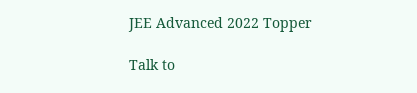JEE Advanced 2022 Topper

Talk to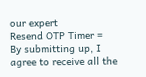our expert
Resend OTP Timer =
By submitting up, I agree to receive all the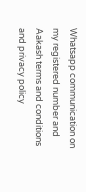Whatsapp communication on my registered number and Aakash terms and conditions and privacy policy